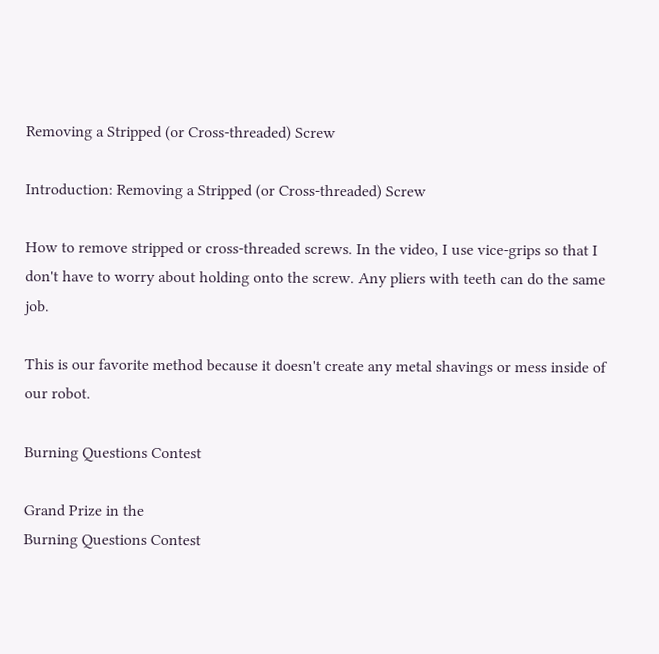Removing a Stripped (or Cross-threaded) Screw

Introduction: Removing a Stripped (or Cross-threaded) Screw

How to remove stripped or cross-threaded screws. In the video, I use vice-grips so that I don't have to worry about holding onto the screw. Any pliers with teeth can do the same job.

This is our favorite method because it doesn't create any metal shavings or mess inside of our robot.

Burning Questions Contest

Grand Prize in the
Burning Questions Contest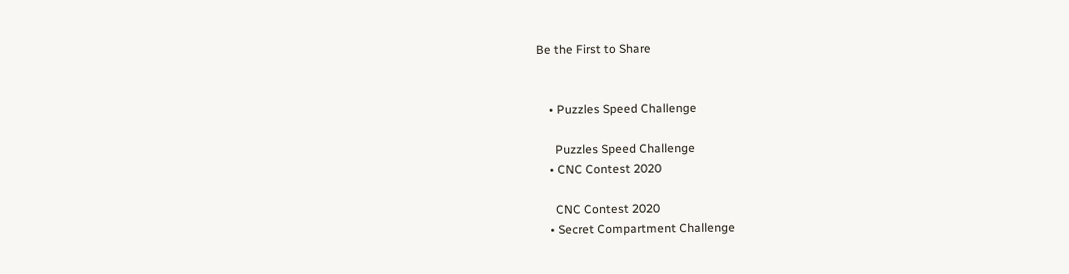Be the First to Share


    • Puzzles Speed Challenge

      Puzzles Speed Challenge
    • CNC Contest 2020

      CNC Contest 2020
    • Secret Compartment Challenge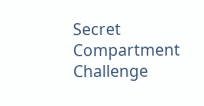Secret Compartment Challenge